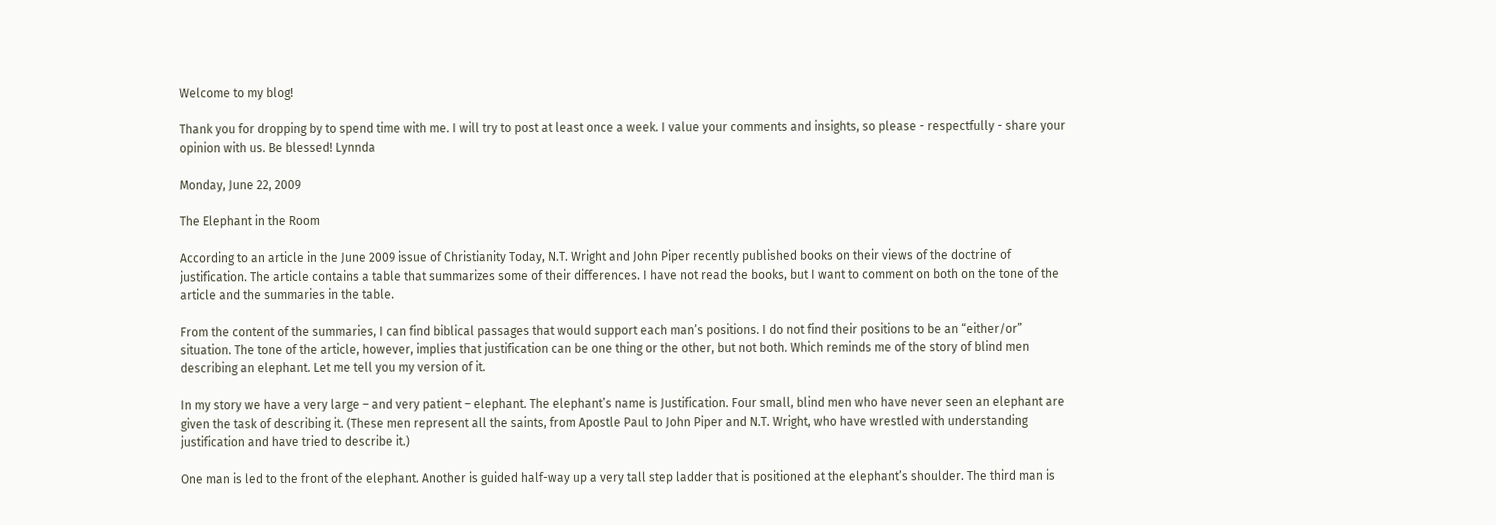Welcome to my blog!

Thank you for dropping by to spend time with me. I will try to post at least once a week. I value your comments and insights, so please - respectfully - share your opinion with us. Be blessed! Lynnda

Monday, June 22, 2009

The Elephant in the Room

According to an article in the June 2009 issue of Christianity Today, N.T. Wright and John Piper recently published books on their views of the doctrine of justification. The article contains a table that summarizes some of their differences. I have not read the books, but I want to comment on both on the tone of the article and the summaries in the table.

From the content of the summaries, I can find biblical passages that would support each man’s positions. I do not find their positions to be an “either/or” situation. The tone of the article, however, implies that justification can be one thing or the other, but not both. Which reminds me of the story of blind men describing an elephant. Let me tell you my version of it.

In my story we have a very large – and very patient – elephant. The elephant’s name is Justification. Four small, blind men who have never seen an elephant are given the task of describing it. (These men represent all the saints, from Apostle Paul to John Piper and N.T. Wright, who have wrestled with understanding justification and have tried to describe it.)

One man is led to the front of the elephant. Another is guided half-way up a very tall step ladder that is positioned at the elephant’s shoulder. The third man is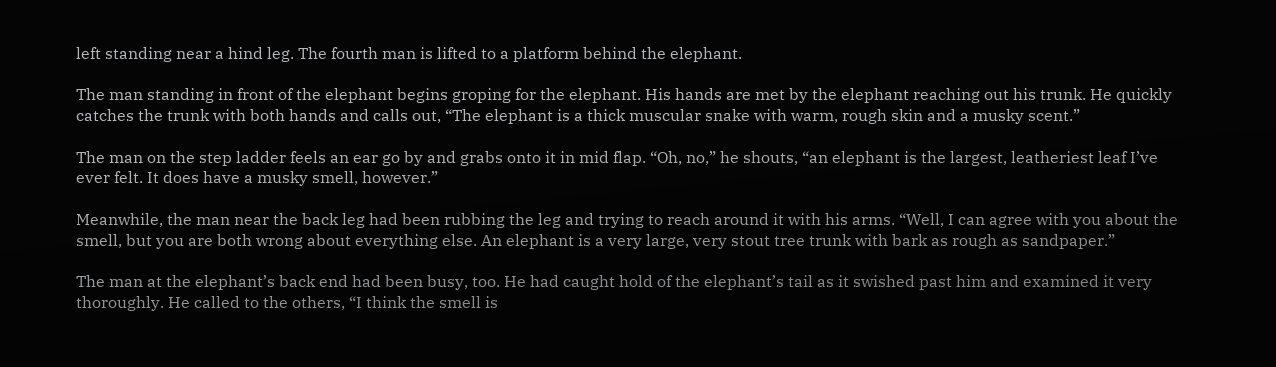left standing near a hind leg. The fourth man is lifted to a platform behind the elephant.

The man standing in front of the elephant begins groping for the elephant. His hands are met by the elephant reaching out his trunk. He quickly catches the trunk with both hands and calls out, “The elephant is a thick muscular snake with warm, rough skin and a musky scent.”

The man on the step ladder feels an ear go by and grabs onto it in mid flap. “Oh, no,” he shouts, “an elephant is the largest, leatheriest leaf I’ve ever felt. It does have a musky smell, however.”

Meanwhile, the man near the back leg had been rubbing the leg and trying to reach around it with his arms. “Well, I can agree with you about the smell, but you are both wrong about everything else. An elephant is a very large, very stout tree trunk with bark as rough as sandpaper.”

The man at the elephant’s back end had been busy, too. He had caught hold of the elephant’s tail as it swished past him and examined it very thoroughly. He called to the others, “I think the smell is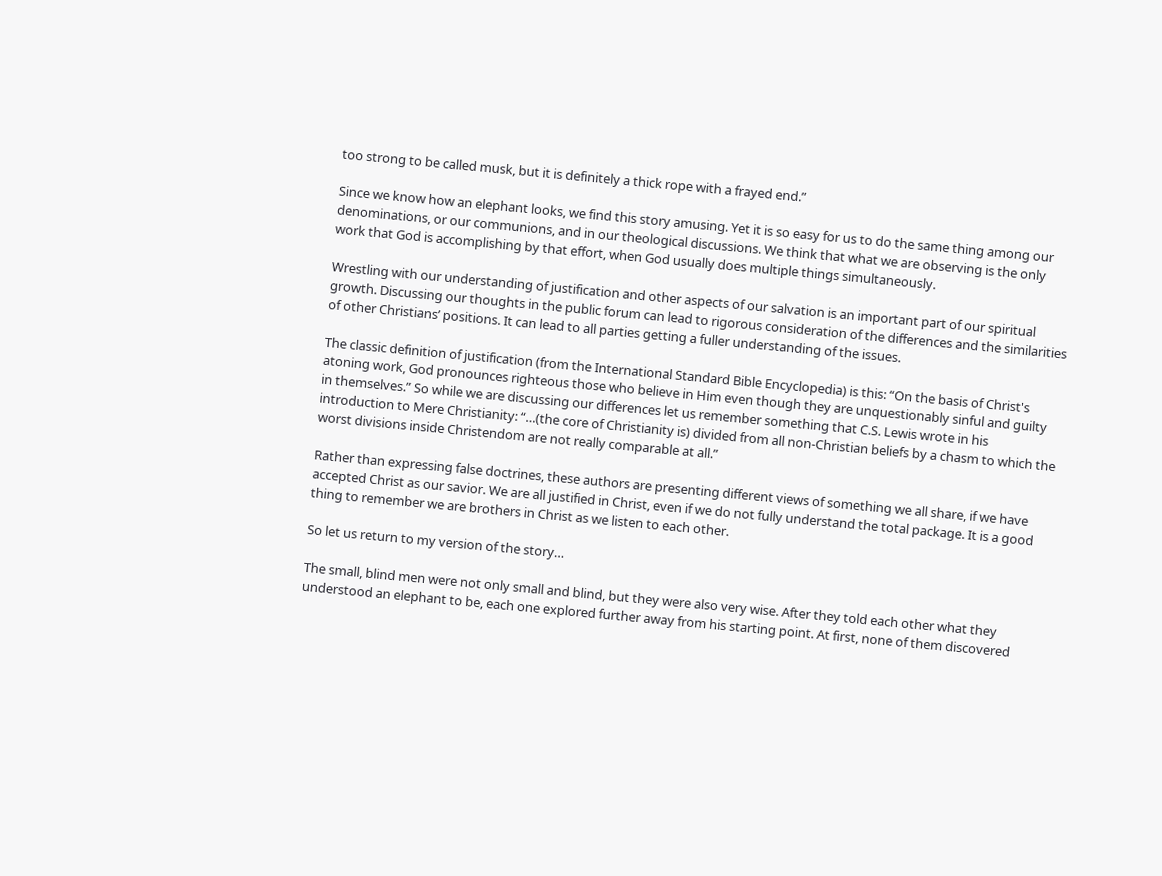too strong to be called musk, but it is definitely a thick rope with a frayed end.”

Since we know how an elephant looks, we find this story amusing. Yet it is so easy for us to do the same thing among our denominations, or our communions, and in our theological discussions. We think that what we are observing is the only work that God is accomplishing by that effort, when God usually does multiple things simultaneously.

Wrestling with our understanding of justification and other aspects of our salvation is an important part of our spiritual growth. Discussing our thoughts in the public forum can lead to rigorous consideration of the differences and the similarities of other Christians’ positions. It can lead to all parties getting a fuller understanding of the issues.

The classic definition of justification (from the International Standard Bible Encyclopedia) is this: “On the basis of Christ's atoning work, God pronounces righteous those who believe in Him even though they are unquestionably sinful and guilty in themselves.” So while we are discussing our differences let us remember something that C.S. Lewis wrote in his introduction to Mere Christianity: “…(the core of Christianity is) divided from all non-Christian beliefs by a chasm to which the worst divisions inside Christendom are not really comparable at all.”

Rather than expressing false doctrines, these authors are presenting different views of something we all share, if we have accepted Christ as our savior. We are all justified in Christ, even if we do not fully understand the total package. It is a good thing to remember we are brothers in Christ as we listen to each other.

So let us return to my version of the story…

The small, blind men were not only small and blind, but they were also very wise. After they told each other what they understood an elephant to be, each one explored further away from his starting point. At first, none of them discovered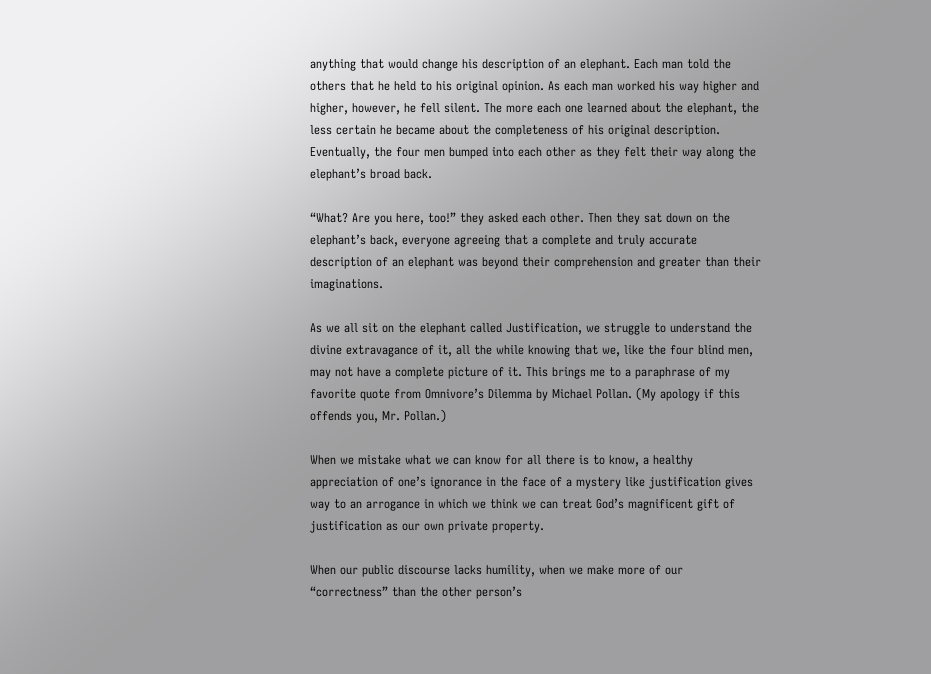anything that would change his description of an elephant. Each man told the others that he held to his original opinion. As each man worked his way higher and higher, however, he fell silent. The more each one learned about the elephant, the less certain he became about the completeness of his original description. Eventually, the four men bumped into each other as they felt their way along the elephant’s broad back.

“What? Are you here, too!” they asked each other. Then they sat down on the elephant’s back, everyone agreeing that a complete and truly accurate description of an elephant was beyond their comprehension and greater than their imaginations.

As we all sit on the elephant called Justification, we struggle to understand the divine extravagance of it, all the while knowing that we, like the four blind men, may not have a complete picture of it. This brings me to a paraphrase of my favorite quote from Omnivore’s Dilemma by Michael Pollan. (My apology if this offends you, Mr. Pollan.)

When we mistake what we can know for all there is to know, a healthy appreciation of one’s ignorance in the face of a mystery like justification gives way to an arrogance in which we think we can treat God’s magnificent gift of justification as our own private property.

When our public discourse lacks humility, when we make more of our “correctness” than the other person’s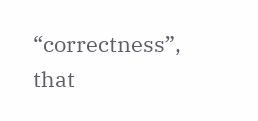“correctness”, that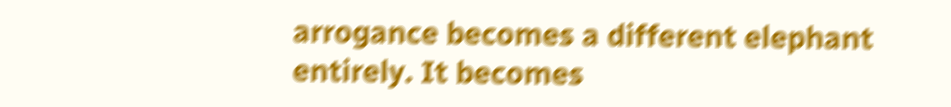arrogance becomes a different elephant entirely. It becomes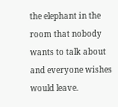the elephant in the room that nobody wants to talk about and everyone wishes would leave.